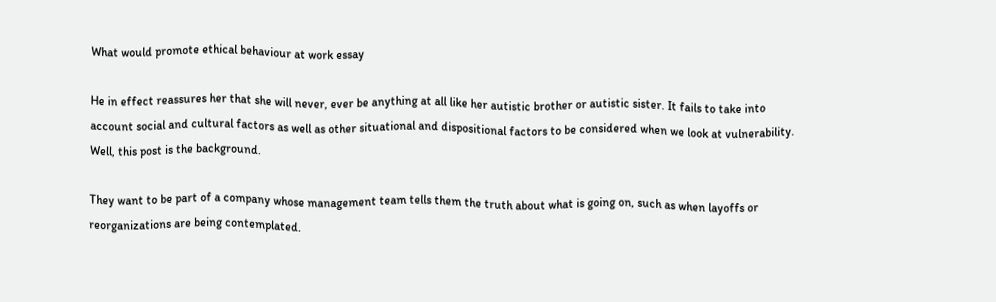What would promote ethical behaviour at work essay

He in effect reassures her that she will never, ever be anything at all like her autistic brother or autistic sister. It fails to take into account social and cultural factors as well as other situational and dispositional factors to be considered when we look at vulnerability. Well, this post is the background.

They want to be part of a company whose management team tells them the truth about what is going on, such as when layoffs or reorganizations are being contemplated.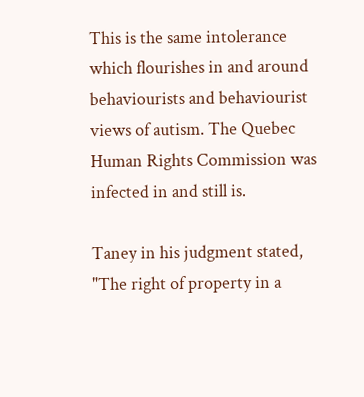This is the same intolerance which flourishes in and around behaviourists and behaviourist views of autism. The Quebec Human Rights Commission was infected in and still is.

Taney in his judgment stated, "The right of property in a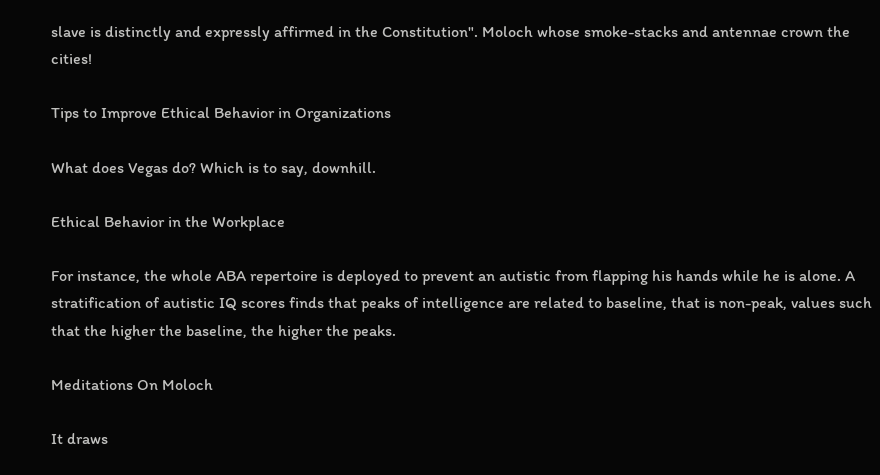slave is distinctly and expressly affirmed in the Constitution". Moloch whose smoke-stacks and antennae crown the cities!

Tips to Improve Ethical Behavior in Organizations

What does Vegas do? Which is to say, downhill.

Ethical Behavior in the Workplace

For instance, the whole ABA repertoire is deployed to prevent an autistic from flapping his hands while he is alone. A stratification of autistic IQ scores finds that peaks of intelligence are related to baseline, that is non-peak, values such that the higher the baseline, the higher the peaks.

Meditations On Moloch

It draws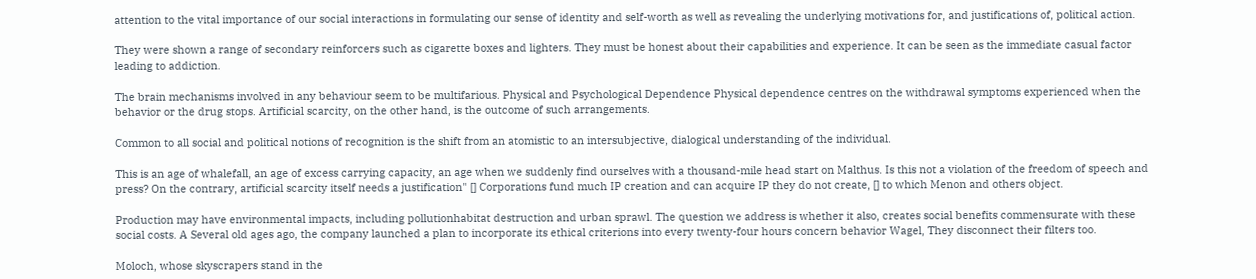attention to the vital importance of our social interactions in formulating our sense of identity and self-worth as well as revealing the underlying motivations for, and justifications of, political action.

They were shown a range of secondary reinforcers such as cigarette boxes and lighters. They must be honest about their capabilities and experience. It can be seen as the immediate casual factor leading to addiction.

The brain mechanisms involved in any behaviour seem to be multifarious. Physical and Psychological Dependence Physical dependence centres on the withdrawal symptoms experienced when the behavior or the drug stops. Artificial scarcity, on the other hand, is the outcome of such arrangements.

Common to all social and political notions of recognition is the shift from an atomistic to an intersubjective, dialogical understanding of the individual.

This is an age of whalefall, an age of excess carrying capacity, an age when we suddenly find ourselves with a thousand-mile head start on Malthus. Is this not a violation of the freedom of speech and press? On the contrary, artificial scarcity itself needs a justification" [] Corporations fund much IP creation and can acquire IP they do not create, [] to which Menon and others object.

Production may have environmental impacts, including pollutionhabitat destruction and urban sprawl. The question we address is whether it also, creates social benefits commensurate with these social costs. A Several old ages ago, the company launched a plan to incorporate its ethical criterions into every twenty-four hours concern behavior Wagel, They disconnect their filters too.

Moloch, whose skyscrapers stand in the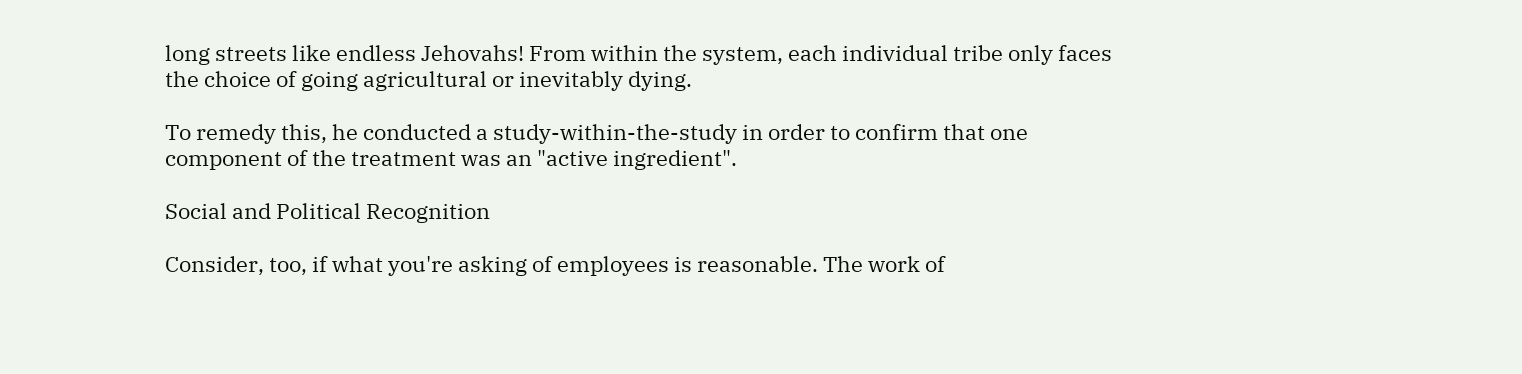long streets like endless Jehovahs! From within the system, each individual tribe only faces the choice of going agricultural or inevitably dying.

To remedy this, he conducted a study-within-the-study in order to confirm that one component of the treatment was an "active ingredient".

Social and Political Recognition

Consider, too, if what you're asking of employees is reasonable. The work of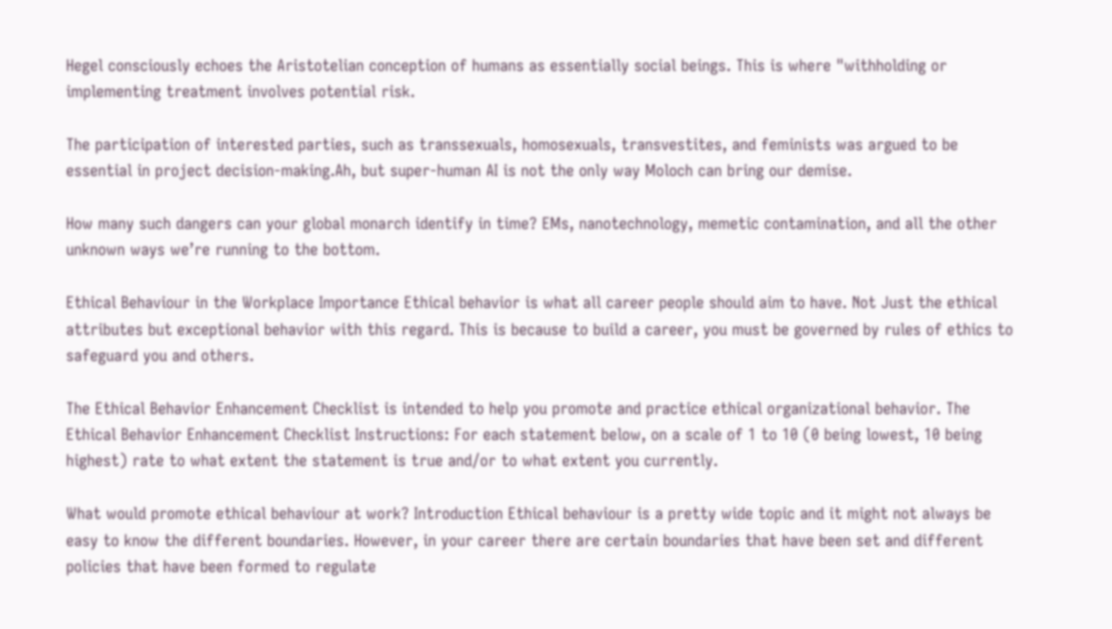Hegel consciously echoes the Aristotelian conception of humans as essentially social beings. This is where "withholding or implementing treatment involves potential risk.

The participation of interested parties, such as transsexuals, homosexuals, transvestites, and feminists was argued to be essential in project decision-making.Ah, but super-human AI is not the only way Moloch can bring our demise.

How many such dangers can your global monarch identify in time? EMs, nanotechnology, memetic contamination, and all the other unknown ways we’re running to the bottom.

Ethical Behaviour in the Workplace Importance Ethical behavior is what all career people should aim to have. Not Just the ethical attributes but exceptional behavior with this regard. This is because to build a career, you must be governed by rules of ethics to safeguard you and others.

The Ethical Behavior Enhancement Checklist is intended to help you promote and practice ethical organizational behavior. The Ethical Behavior Enhancement Checklist Instructions: For each statement below, on a scale of 1 to 10 (0 being lowest, 10 being highest) rate to what extent the statement is true and/or to what extent you currently.

What would promote ethical behaviour at work? Introduction Ethical behaviour is a pretty wide topic and it might not always be easy to know the different boundaries. However, in your career there are certain boundaries that have been set and different policies that have been formed to regulate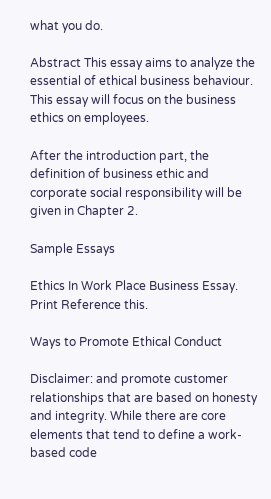what you do.

Abstract This essay aims to analyze the essential of ethical business behaviour. This essay will focus on the business ethics on employees.

After the introduction part, the definition of business ethic and corporate social responsibility will be given in Chapter 2.

Sample Essays

Ethics In Work Place Business Essay. Print Reference this.

Ways to Promote Ethical Conduct

Disclaimer: and promote customer relationships that are based on honesty and integrity. While there are core elements that tend to define a work-based code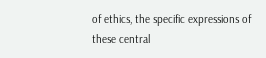of ethics, the specific expressions of these central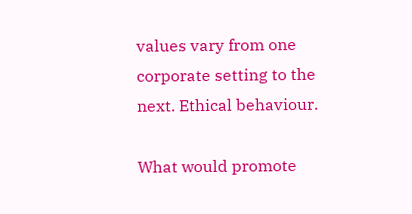values vary from one corporate setting to the next. Ethical behaviour.

What would promote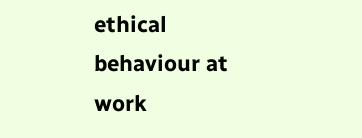ethical behaviour at work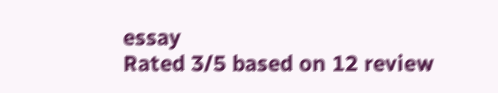essay
Rated 3/5 based on 12 review